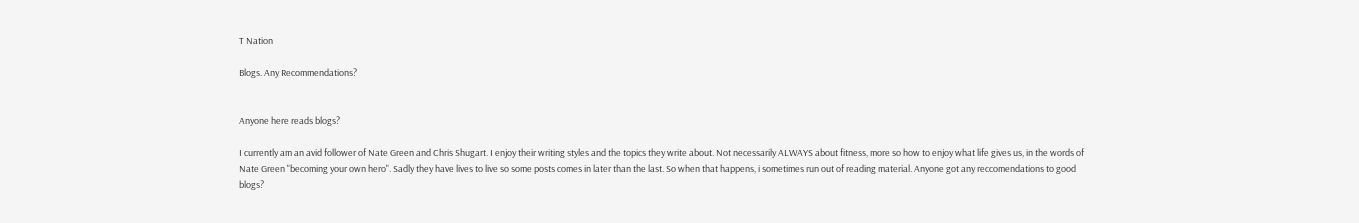T Nation

Blogs. Any Recommendations?


Anyone here reads blogs?

I currently am an avid follower of Nate Green and Chris Shugart. I enjoy their writing styles and the topics they write about. Not necessarily ALWAYS about fitness, more so how to enjoy what life gives us, in the words of Nate Green "becoming your own hero". Sadly they have lives to live so some posts comes in later than the last. So when that happens, i sometimes run out of reading material. Anyone got any reccomendations to good blogs?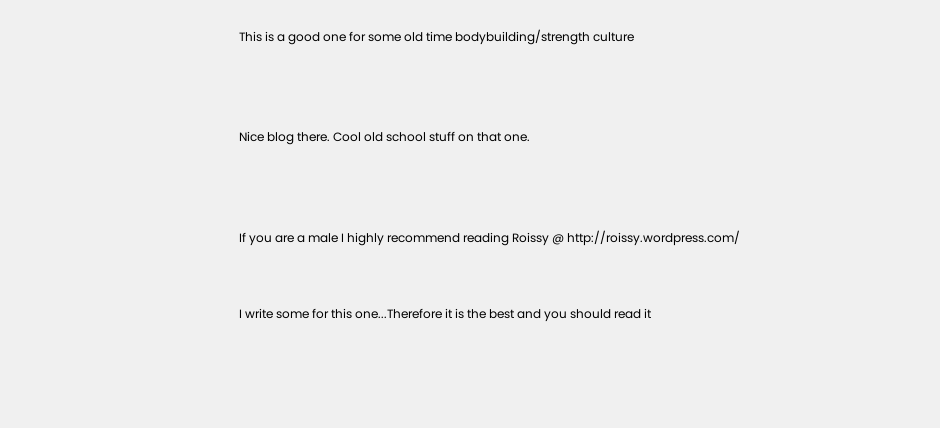This is a good one for some old time bodybuilding/strength culture



Nice blog there. Cool old school stuff on that one.



If you are a male I highly recommend reading Roissy @ http://roissy.wordpress.com/


I write some for this one...Therefore it is the best and you should read it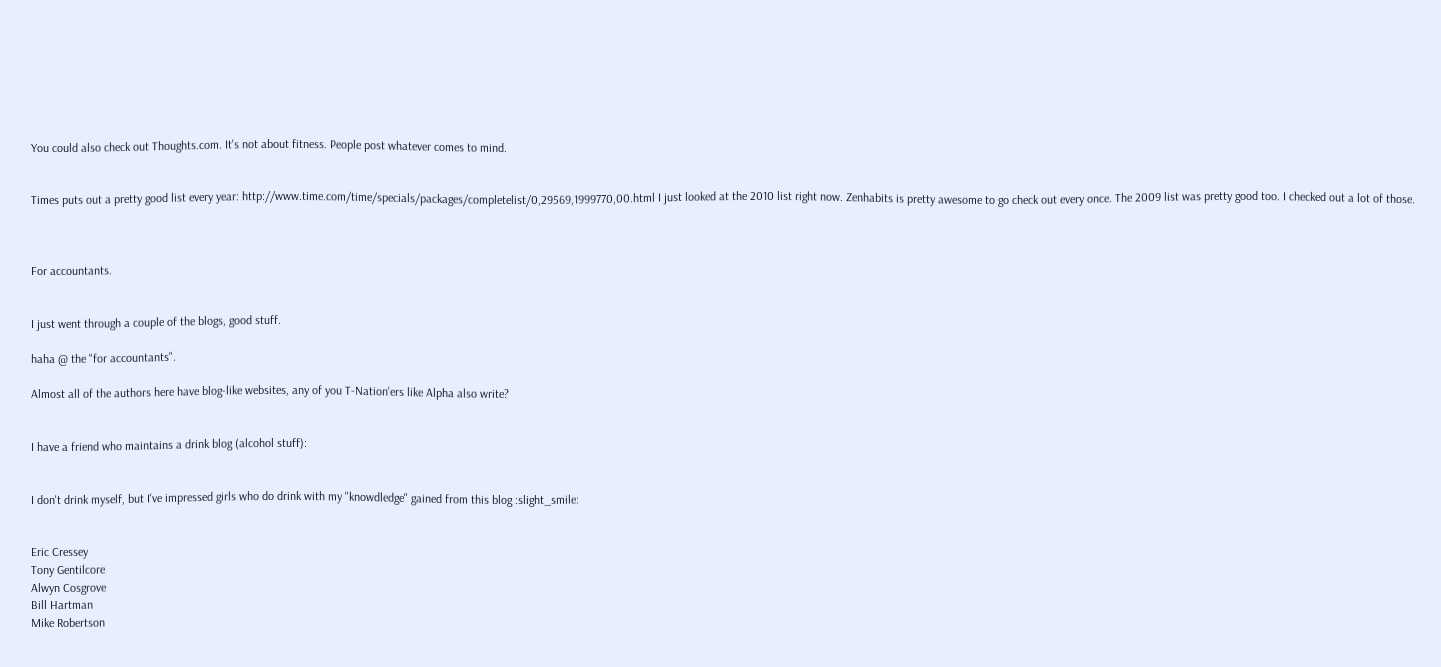You could also check out Thoughts.com. It's not about fitness. People post whatever comes to mind.


Times puts out a pretty good list every year: http://www.time.com/time/specials/packages/completelist/0,29569,1999770,00.html I just looked at the 2010 list right now. Zenhabits is pretty awesome to go check out every once. The 2009 list was pretty good too. I checked out a lot of those.



For accountants.


I just went through a couple of the blogs, good stuff.

haha @ the "for accountants".

Almost all of the authors here have blog-like websites, any of you T-Nation'ers like Alpha also write?


I have a friend who maintains a drink blog (alcohol stuff):


I don't drink myself, but I've impressed girls who do drink with my "knowdledge" gained from this blog :slight_smile:


Eric Cressey
Tony Gentilcore
Alwyn Cosgrove
Bill Hartman
Mike Robertson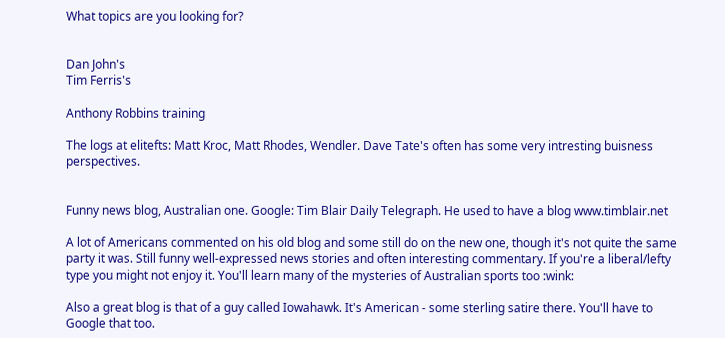What topics are you looking for?


Dan John's
Tim Ferris's

Anthony Robbins training

The logs at elitefts: Matt Kroc, Matt Rhodes, Wendler. Dave Tate's often has some very intresting buisness perspectives.


Funny news blog, Australian one. Google: Tim Blair Daily Telegraph. He used to have a blog www.timblair.net

A lot of Americans commented on his old blog and some still do on the new one, though it's not quite the same party it was. Still funny well-expressed news stories and often interesting commentary. If you're a liberal/lefty type you might not enjoy it. You'll learn many of the mysteries of Australian sports too :wink:

Also a great blog is that of a guy called Iowahawk. It's American - some sterling satire there. You'll have to Google that too.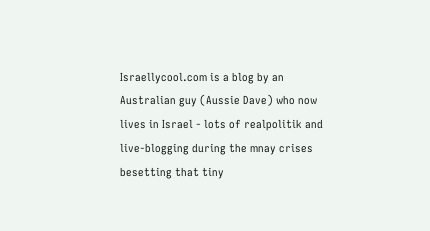Israellycool.com is a blog by an Australian guy (Aussie Dave) who now lives in Israel - lots of realpolitik and live-blogging during the mnay crises besetting that tiny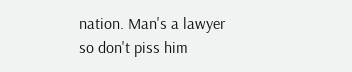nation. Man's a lawyer so don't piss him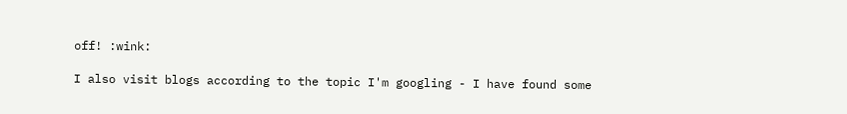off! :wink:

I also visit blogs according to the topic I'm googling - I have found some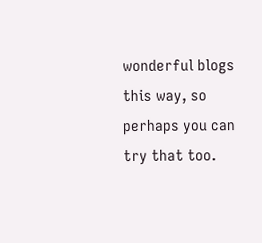wonderful blogs this way, so perhaps you can try that too.